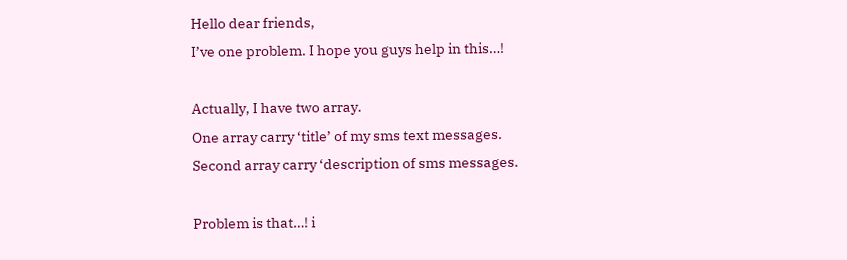Hello dear friends,
I’ve one problem. I hope you guys help in this…!

Actually, I have two array.
One array carry ‘title’ of my sms text messages.
Second array carry ‘description of sms messages.

Problem is that…! i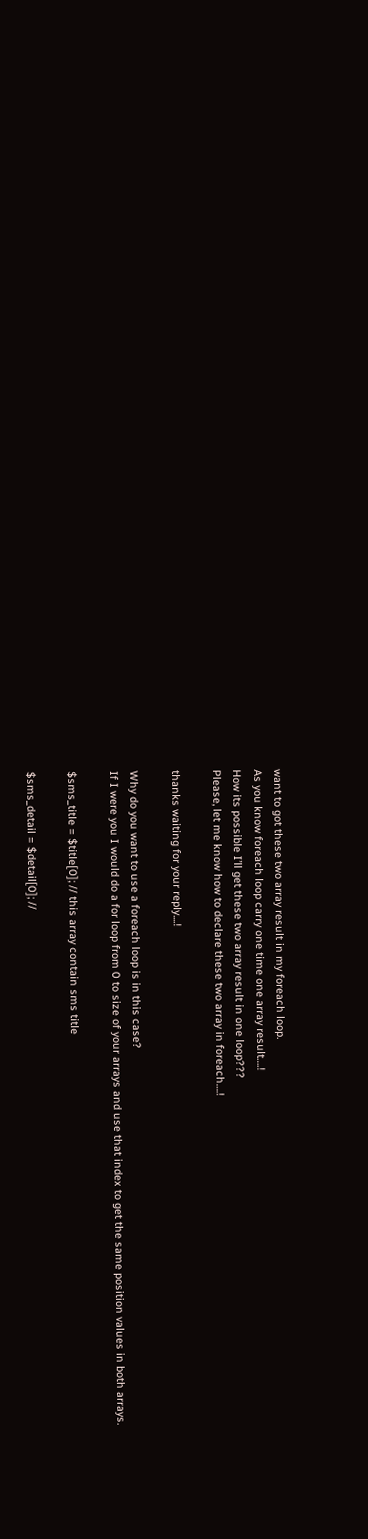want to got these two array result in my foreach loop.
As you know foreach loop carry one time one array result….!
How its possible I’ll get these two array result in one loop???
Please, let me know how to declare these two array in foreach….!

thanks waiting for your reply....!

Why do you want to use a foreach loop is in this case?
If I were you I would do a for loop from 0 to size of your arrays and use that index to get the same position values in both arrays.

$sms_title = $title[0]; // this array contain sms title

$sms_detail = $detail[0]; //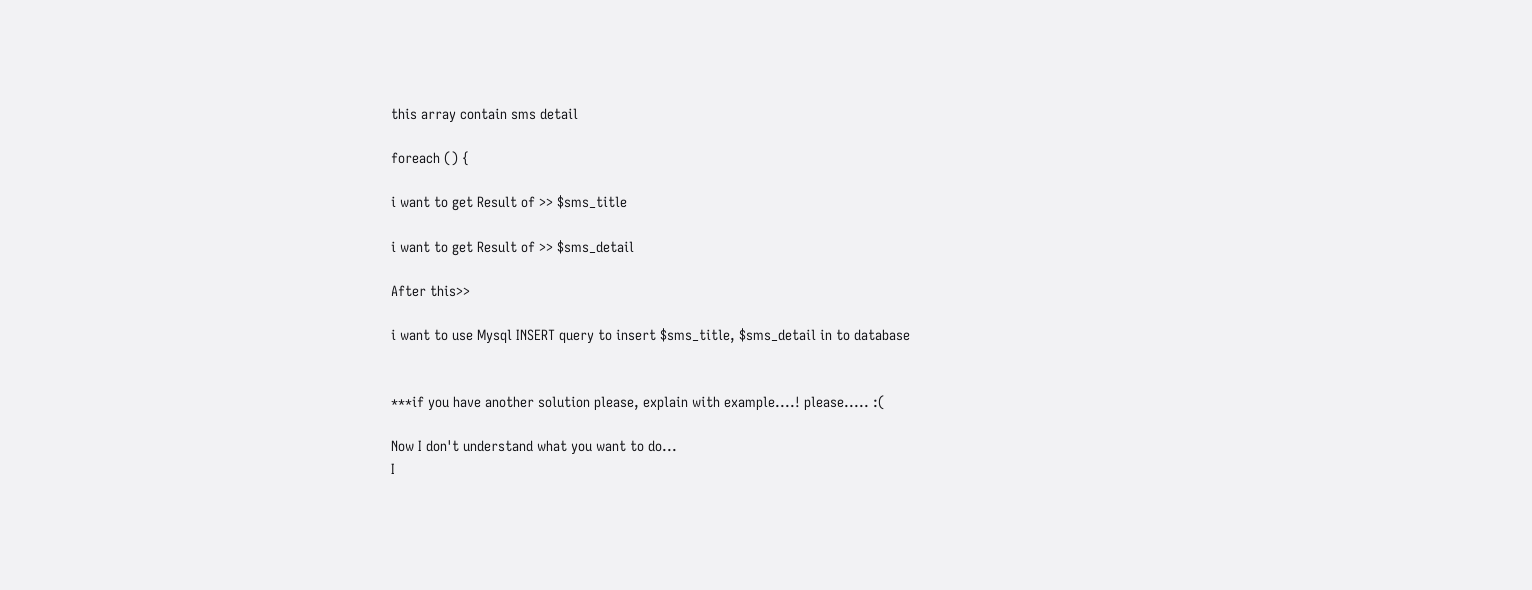this array contain sms detail

foreach () {

i want to get Result of >> $sms_title

i want to get Result of >> $sms_detail

After this>>

i want to use Mysql INSERT query to insert $sms_title, $sms_detail in to database


***if you have another solution please, explain with example....! please..... :(

Now I don't understand what you want to do...
I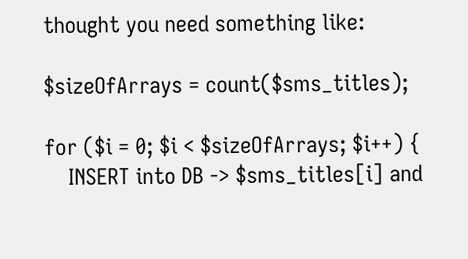thought you need something like:

$sizeOfArrays = count($sms_titles);

for ($i = 0; $i < $sizeOfArrays; $i++) {
    INSERT into DB -> $sms_titles[i] and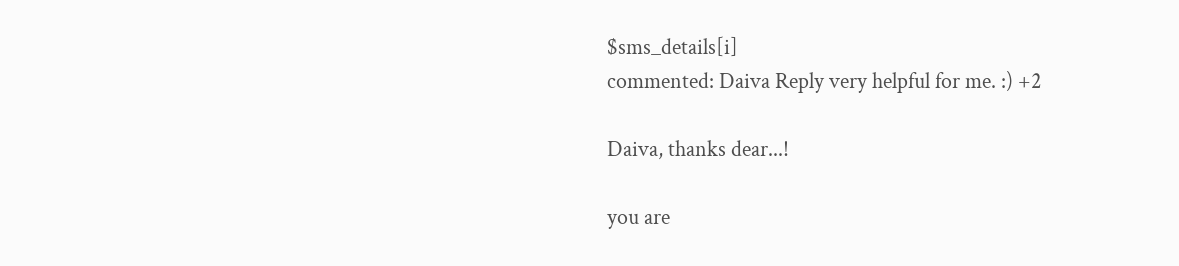$sms_details[i]
commented: Daiva Reply very helpful for me. :) +2

Daiva, thanks dear...!

you are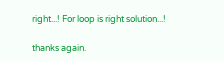right...! For loop is right solution...!

thanks again.